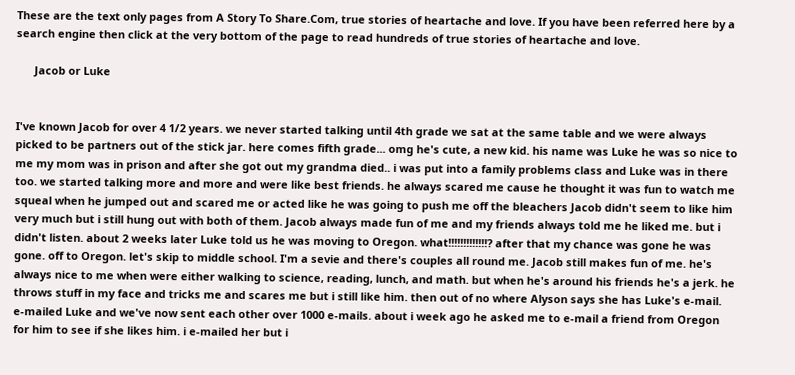These are the text only pages from A Story To Share.Com, true stories of heartache and love. If you have been referred here by a search engine then click at the very bottom of the page to read hundreds of true stories of heartache and love.

      Jacob or Luke


I've known Jacob for over 4 1/2 years. we never started talking until 4th grade we sat at the same table and we were always picked to be partners out of the stick jar. here comes fifth grade... omg he's cute, a new kid. his name was Luke he was so nice to me my mom was in prison and after she got out my grandma died.. i was put into a family problems class and Luke was in there too. we started talking more and more and were like best friends. he always scared me cause he thought it was fun to watch me squeal when he jumped out and scared me or acted like he was going to push me off the bleachers Jacob didn't seem to like him very much but i still hung out with both of them. Jacob always made fun of me and my friends always told me he liked me. but i didn't listen. about 2 weeks later Luke told us he was moving to Oregon. what!!!!!!!!!!!!!? after that my chance was gone he was gone. off to Oregon. let's skip to middle school. I'm a sevie and there's couples all round me. Jacob still makes fun of me. he's always nice to me when were either walking to science, reading, lunch, and math. but when he's around his friends he's a jerk. he throws stuff in my face and tricks me and scares me but i still like him. then out of no where Alyson says she has Luke's e-mail.  e-mailed Luke and we've now sent each other over 1000 e-mails. about i week ago he asked me to e-mail a friend from Oregon for him to see if she likes him. i e-mailed her but i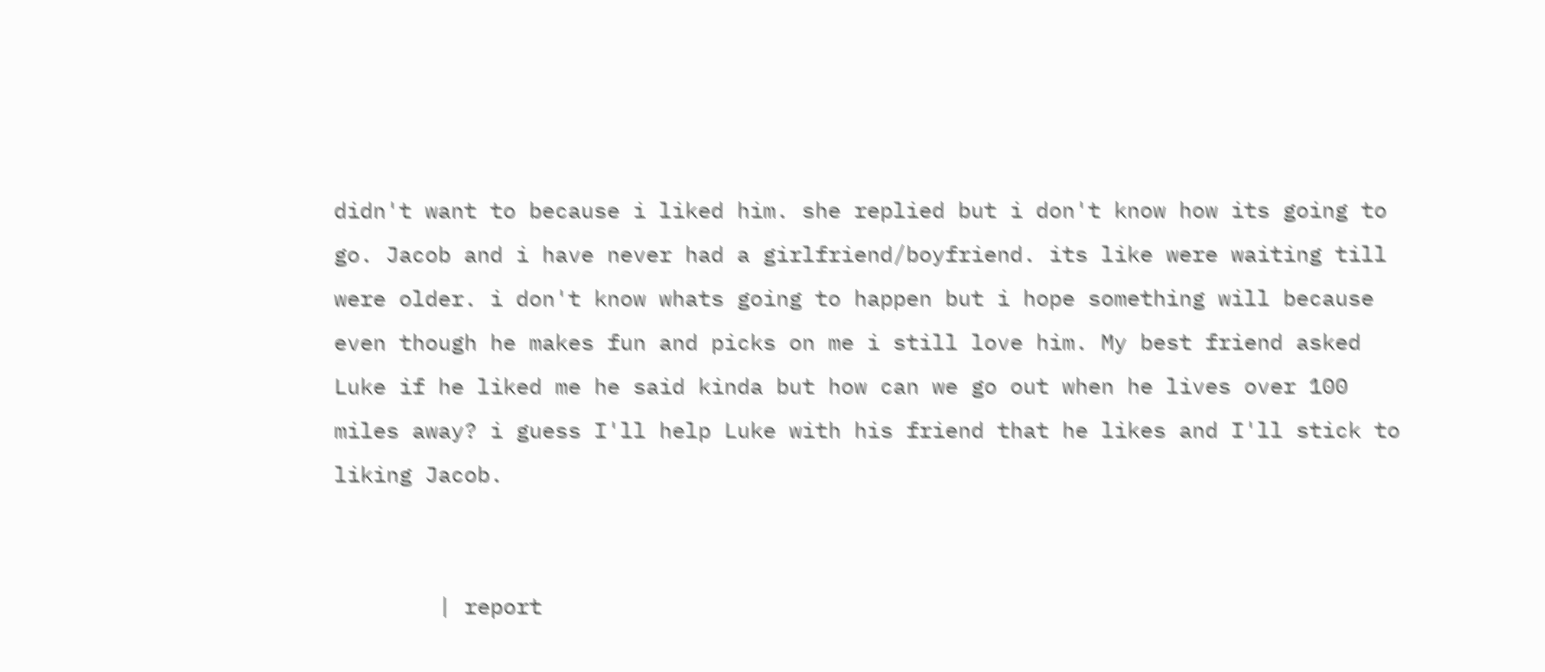didn't want to because i liked him. she replied but i don't know how its going to go. Jacob and i have never had a girlfriend/boyfriend. its like were waiting till were older. i don't know whats going to happen but i hope something will because even though he makes fun and picks on me i still love him. My best friend asked Luke if he liked me he said kinda but how can we go out when he lives over 100 miles away? i guess I'll help Luke with his friend that he likes and I'll stick to liking Jacob.


        | report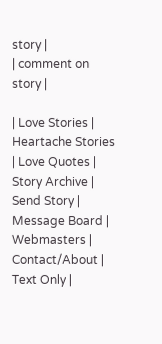story |
| comment on story |

| Love Stories | Heartache Stories | Love Quotes | Story Archive | Send Story | Message Board | Webmasters | Contact/About | Text Only |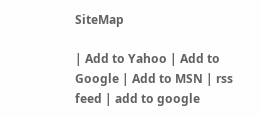SiteMap

| Add to Yahoo | Add to Google | Add to MSN | rss feed | add to google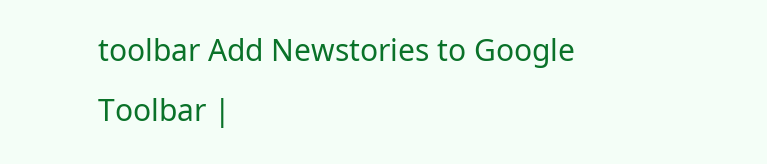toolbar Add Newstories to Google Toolbar |